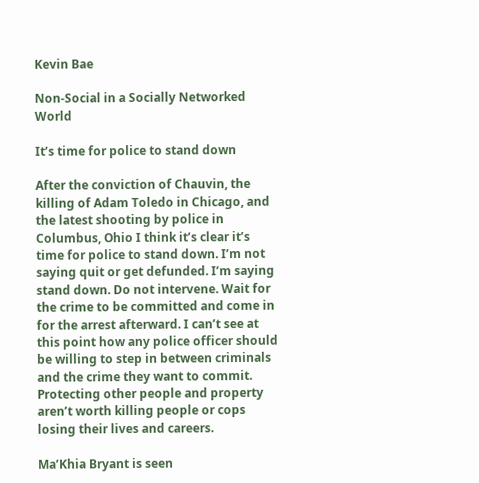Kevin Bae

Non-Social in a Socially Networked World

It’s time for police to stand down

After the conviction of Chauvin, the killing of Adam Toledo in Chicago, and the latest shooting by police in Columbus, Ohio I think it’s clear it’s time for police to stand down. I’m not saying quit or get defunded. I’m saying stand down. Do not intervene. Wait for the crime to be committed and come in for the arrest afterward. I can’t see at this point how any police officer should be willing to step in between criminals and the crime they want to commit. Protecting other people and property aren’t worth killing people or cops losing their lives and careers.

Ma’Khia Bryant is seen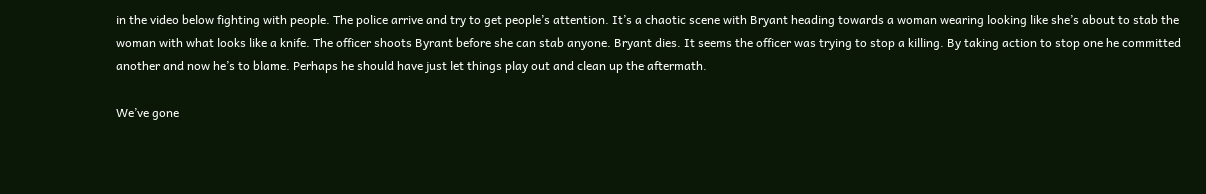in the video below fighting with people. The police arrive and try to get people’s attention. It’s a chaotic scene with Bryant heading towards a woman wearing looking like she’s about to stab the woman with what looks like a knife. The officer shoots Byrant before she can stab anyone. Bryant dies. It seems the officer was trying to stop a killing. By taking action to stop one he committed another and now he’s to blame. Perhaps he should have just let things play out and clean up the aftermath.

We’ve gone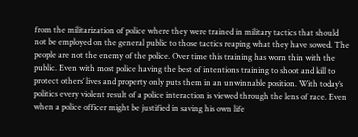from the militarization of police where they were trained in military tactics that should not be employed on the general public to those tactics reaping what they have sowed. The people are not the enemy of the police. Over time this training has worn thin with the public. Even with most police having the best of intentions training to shoot and kill to protect others’ lives and property only puts them in an unwinnable position. With today’s politics every violent result of a police interaction is viewed through the lens of race. Even when a police officer might be justified in saving his own life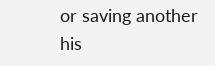or saving another his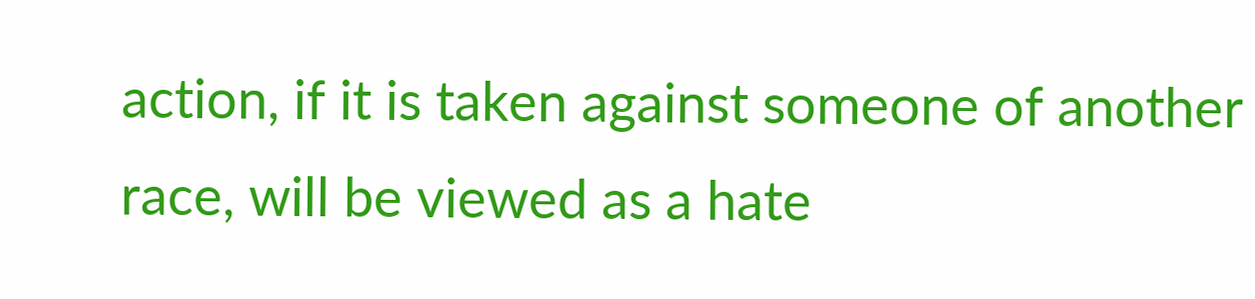action, if it is taken against someone of another race, will be viewed as a hate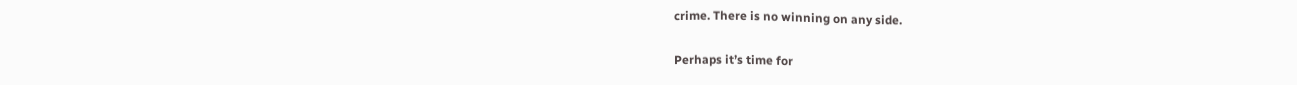crime. There is no winning on any side.

Perhaps it’s time for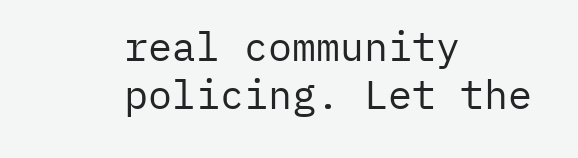real community policing. Let the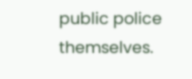public police themselves.